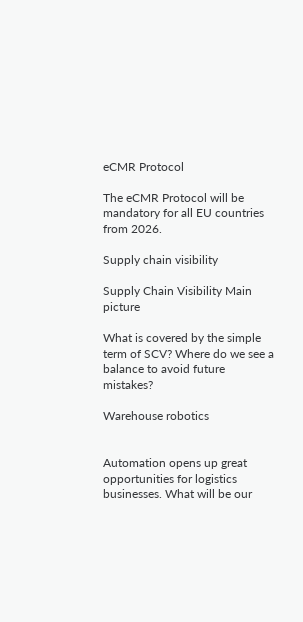eCMR Protocol

The eCMR Protocol will be mandatory for all EU countries from 2026.

Supply chain visibility

Supply Chain Visibility Main picture

What is covered by the simple term of SCV? Where do we see a balance to avoid future mistakes?

Warehouse robotics


Automation opens up great opportunities for logistics businesses. What will be our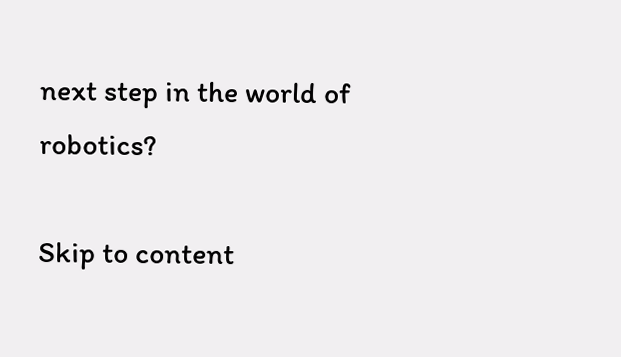next step in the world of robotics?

Skip to content